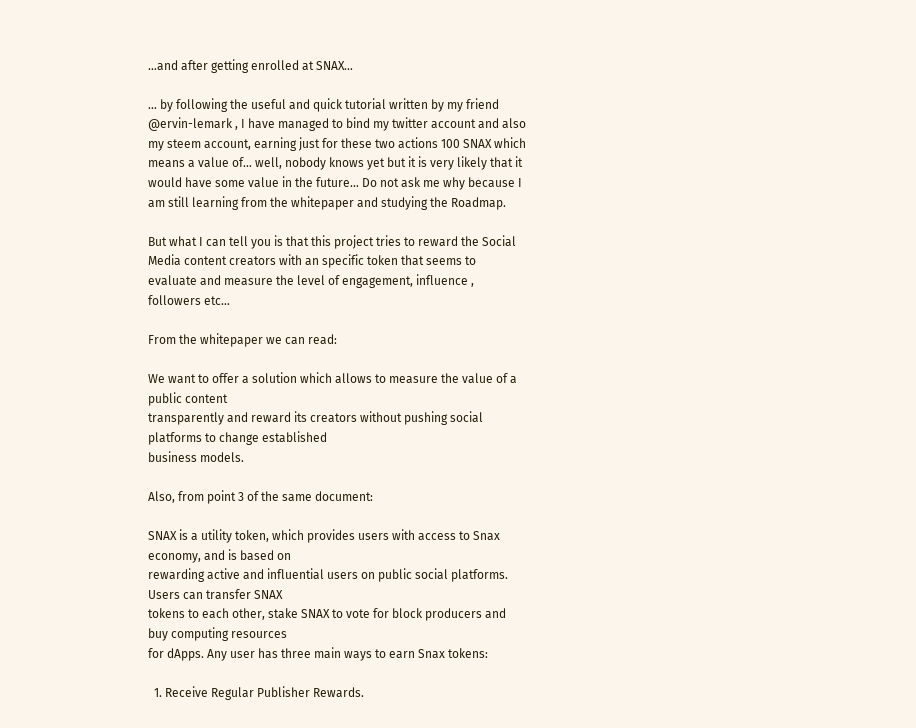…and after getting enrolled at SNAX…

… by following the useful and quick tutorial written by my friend @ervin-lemark , I have managed to bind my twitter account and also my steem account, earning just for these two actions 100 SNAX which means a value of… well, nobody knows yet but it is very likely that it would have some value in the future… Do not ask me why because I am still learning from the whitepaper and studying the Roadmap.

But what I can tell you is that this project tries to reward the Social Media content creators with an specific token that seems to evaluate and measure the level of engagement, influence , followers etc…

From the whitepaper we can read:

We want to offer a solution which allows to measure the value of a public content
transparently and reward its creators without pushing social platforms to change established
business models.

Also, from point 3 of the same document:

SNAX is a utility token, which provides users with access to Snax economy, and is based on
rewarding active and influential users on public social platforms. Users can transfer SNAX
tokens to each other, stake SNAX to vote for block producers and buy computing resources
for dApps. Any user has three main ways to earn Snax tokens:

  1. Receive Regular Publisher Rewards.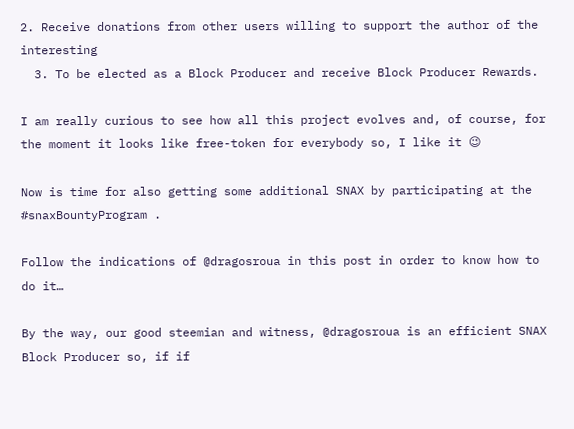2. Receive donations from other users willing to support the author of the interesting
  3. To be elected as a Block Producer and receive Block Producer Rewards.

I am really curious to see how all this project evolves and, of course, for the moment it looks like free-token for everybody so, I like it 😉

Now is time for also getting some additional SNAX by participating at the #snaxBountyProgram .

Follow the indications of @dragosroua in this post in order to know how to do it…

By the way, our good steemian and witness, @dragosroua is an efficient SNAX Block Producer so, if if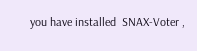you have installed  SNAX-Voter ,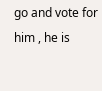go and vote for him , he is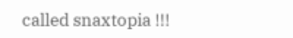called snaxtopia !!!